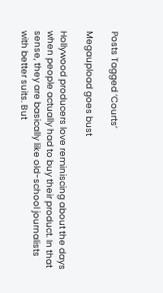Posts Tagged ‘Courts’

Megaupload goes bust

Hollywood producers love reminiscing about the days when people actually had to buy their product. In that sense, they are basically like old-school journalists with better suits. But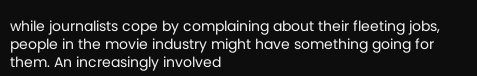while journalists cope by complaining about their fleeting jobs, people in the movie industry might have something going for them. An increasingly involved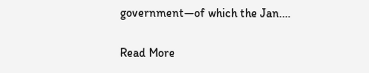government—of which the Jan.…

Read More